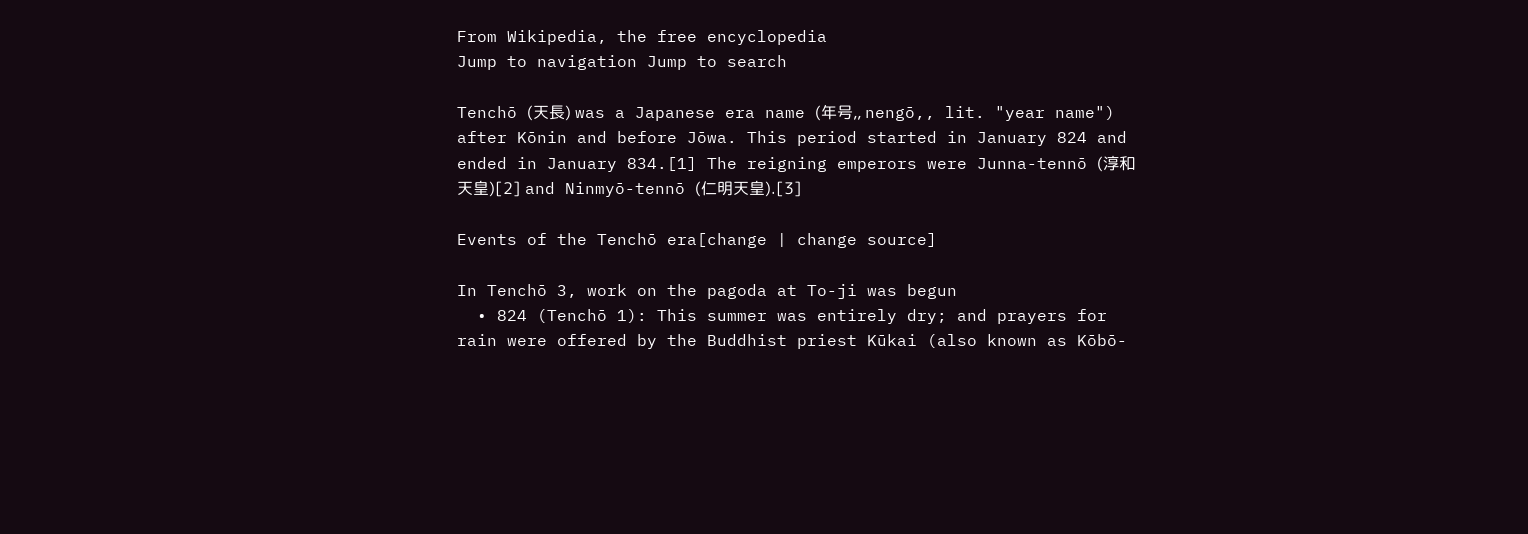From Wikipedia, the free encyclopedia
Jump to navigation Jump to search

Tenchō (天長) was a Japanese era name (年号,, nengō,, lit. "year name") after Kōnin and before Jōwa. This period started in January 824 and ended in January 834.[1] The reigning emperors were Junna-tennō (淳和天皇)[2] and Ninmyō-tennō (仁明天皇).[3]

Events of the Tenchō era[change | change source]

In Tenchō 3, work on the pagoda at To-ji was begun
  • 824 (Tenchō 1): This summer was entirely dry; and prayers for rain were offered by the Buddhist priest Kūkai (also known as Kōbō-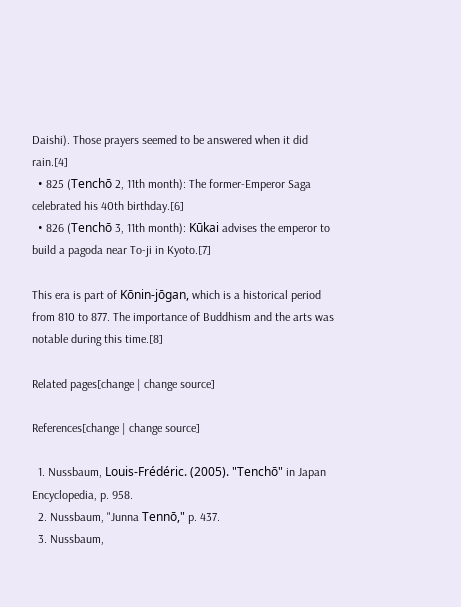Daishi). Those prayers seemed to be answered when it did rain.[4]
  • 825 (Tenchō 2, 11th month): The former-Emperor Saga celebrated his 40th birthday.[6]
  • 826 (Tenchō 3, 11th month): Kūkai advises the emperor to build a pagoda near To-ji in Kyoto.[7]

This era is part of Kōnin-jōgan, which is a historical period from 810 to 877. The importance of Buddhism and the arts was notable during this time.[8]

Related pages[change | change source]

References[change | change source]

  1. Nussbaum, Louis-Frédéric. (2005). "Tenchō" in Japan Encyclopedia, p. 958.
  2. Nussbaum, "Junna Tennō," p. 437.
  3. Nussbaum,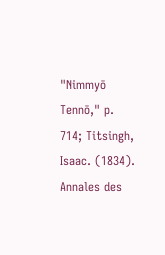"Nimmyō Tennō," p. 714; Titsingh, Isaac. (1834). Annales des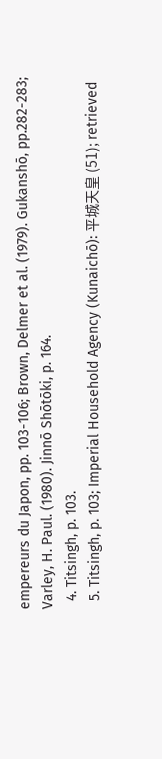empereurs du Japon, pp. 103-106; Brown, Delmer et al. (1979). Gukanshō, pp.282-283; Varley, H. Paul. (1980). Jinnō Shōtōki, p. 164.
  4. Titsingh, p. 103.
  5. Titsingh, p. 103; Imperial Household Agency (Kunaichō): 平城天皇 (51); retrieved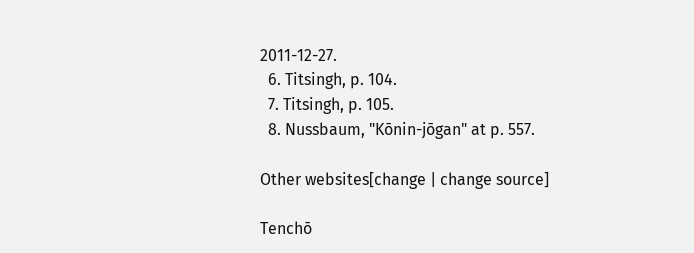2011-12-27.
  6. Titsingh, p. 104.
  7. Titsingh, p. 105.
  8. Nussbaum, "Kōnin-jōgan" at p. 557.

Other websites[change | change source]

Tenchō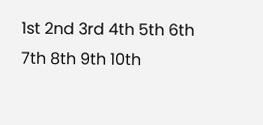1st 2nd 3rd 4th 5th 6th 7th 8th 9th 10th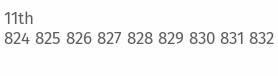11th
824 825 826 827 828 829 830 831 832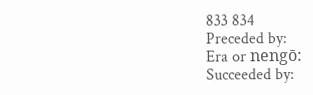833 834
Preceded by:
Era or nengō:
Succeeded by: